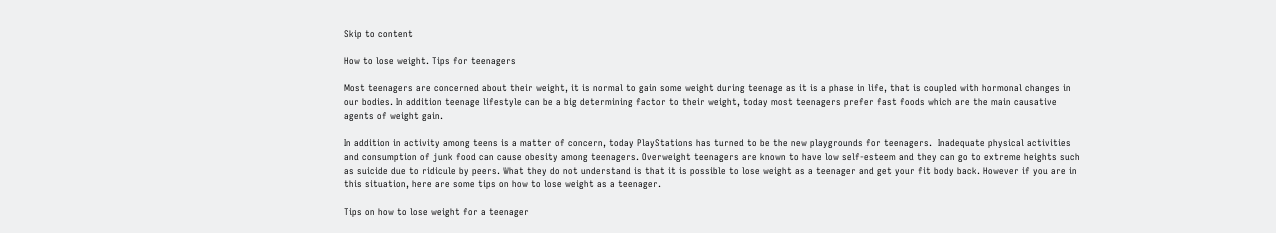Skip to content

How to lose weight. Tips for teenagers

Most teenagers are concerned about their weight, it is normal to gain some weight during teenage as it is a phase in life, that is coupled with hormonal changes in our bodies. In addition teenage lifestyle can be a big determining factor to their weight, today most teenagers prefer fast foods which are the main causative agents of weight gain.

In addition in activity among teens is a matter of concern, today PlayStations has turned to be the new playgrounds for teenagers.  Inadequate physical activities and consumption of junk food can cause obesity among teenagers. Overweight teenagers are known to have low self-esteem and they can go to extreme heights such as suicide due to ridicule by peers. What they do not understand is that it is possible to lose weight as a teenager and get your fit body back. However if you are in this situation, here are some tips on how to lose weight as a teenager.

Tips on how to lose weight for a teenager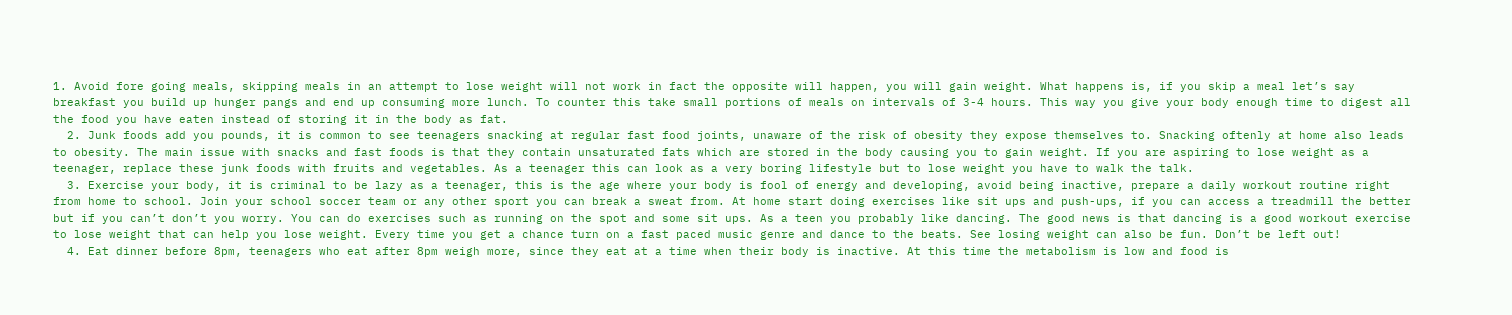1. Avoid fore going meals, skipping meals in an attempt to lose weight will not work in fact the opposite will happen, you will gain weight. What happens is, if you skip a meal let’s say breakfast you build up hunger pangs and end up consuming more lunch. To counter this take small portions of meals on intervals of 3-4 hours. This way you give your body enough time to digest all the food you have eaten instead of storing it in the body as fat.
  2. Junk foods add you pounds, it is common to see teenagers snacking at regular fast food joints, unaware of the risk of obesity they expose themselves to. Snacking oftenly at home also leads to obesity. The main issue with snacks and fast foods is that they contain unsaturated fats which are stored in the body causing you to gain weight. If you are aspiring to lose weight as a teenager, replace these junk foods with fruits and vegetables. As a teenager this can look as a very boring lifestyle but to lose weight you have to walk the talk.
  3. Exercise your body, it is criminal to be lazy as a teenager, this is the age where your body is fool of energy and developing, avoid being inactive, prepare a daily workout routine right from home to school. Join your school soccer team or any other sport you can break a sweat from. At home start doing exercises like sit ups and push-ups, if you can access a treadmill the better but if you can’t don’t you worry. You can do exercises such as running on the spot and some sit ups. As a teen you probably like dancing. The good news is that dancing is a good workout exercise to lose weight that can help you lose weight. Every time you get a chance turn on a fast paced music genre and dance to the beats. See losing weight can also be fun. Don’t be left out!
  4. Eat dinner before 8pm, teenagers who eat after 8pm weigh more, since they eat at a time when their body is inactive. At this time the metabolism is low and food is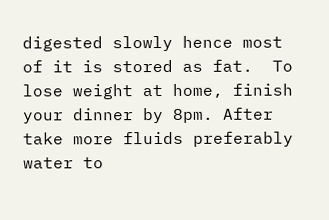digested slowly hence most of it is stored as fat.  To lose weight at home, finish your dinner by 8pm. After take more fluids preferably water to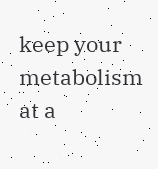keep your metabolism at a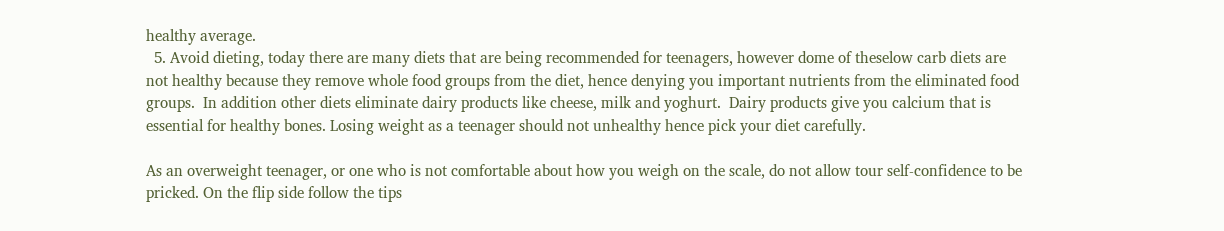healthy average.
  5. Avoid dieting, today there are many diets that are being recommended for teenagers, however dome of theselow carb diets are not healthy because they remove whole food groups from the diet, hence denying you important nutrients from the eliminated food groups.  In addition other diets eliminate dairy products like cheese, milk and yoghurt.  Dairy products give you calcium that is essential for healthy bones. Losing weight as a teenager should not unhealthy hence pick your diet carefully.

As an overweight teenager, or one who is not comfortable about how you weigh on the scale, do not allow tour self-confidence to be pricked. On the flip side follow the tips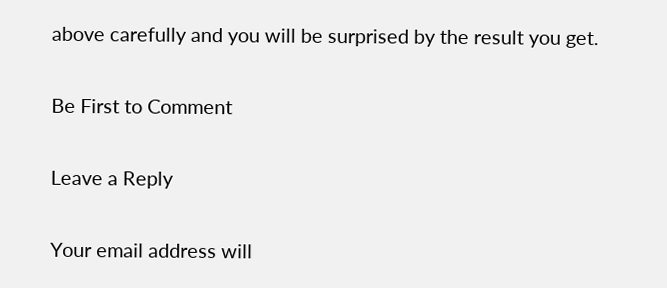above carefully and you will be surprised by the result you get.

Be First to Comment

Leave a Reply

Your email address will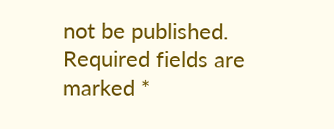not be published. Required fields are marked *